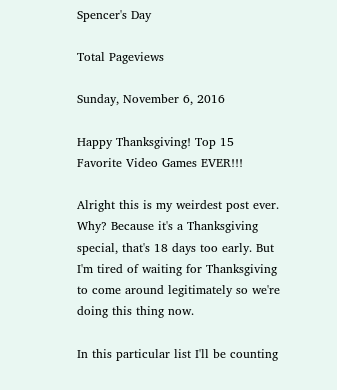Spencer's Day

Total Pageviews

Sunday, November 6, 2016

Happy Thanksgiving! Top 15 Favorite Video Games EVER!!!

Alright this is my weirdest post ever. Why? Because it's a Thanksgiving special, that's 18 days too early. But I'm tired of waiting for Thanksgiving to come around legitimately so we're doing this thing now.

In this particular list I'll be counting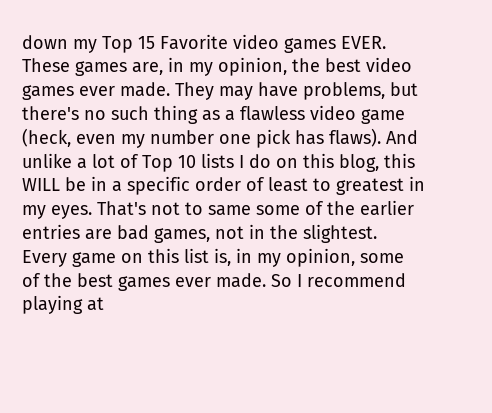down my Top 15 Favorite video games EVER. These games are, in my opinion, the best video games ever made. They may have problems, but there's no such thing as a flawless video game (heck, even my number one pick has flaws). And unlike a lot of Top 10 lists I do on this blog, this WILL be in a specific order of least to greatest in my eyes. That's not to same some of the earlier entries are bad games, not in the slightest. Every game on this list is, in my opinion, some of the best games ever made. So I recommend playing at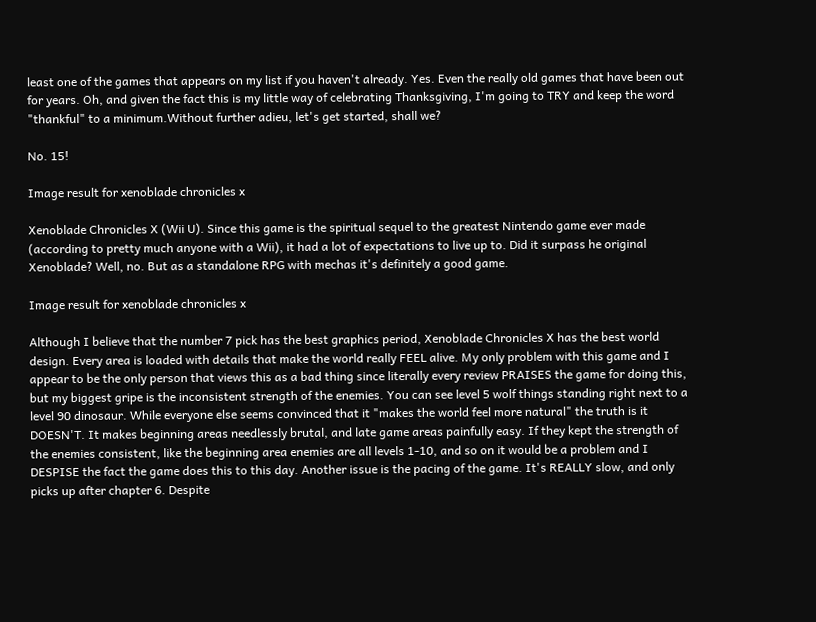least one of the games that appears on my list if you haven't already. Yes. Even the really old games that have been out for years. Oh, and given the fact this is my little way of celebrating Thanksgiving, I'm going to TRY and keep the word "thankful" to a minimum.Without further adieu, let's get started, shall we?

No. 15!

Image result for xenoblade chronicles x

Xenoblade Chronicles X (Wii U). Since this game is the spiritual sequel to the greatest Nintendo game ever made (according to pretty much anyone with a Wii), it had a lot of expectations to live up to. Did it surpass he original Xenoblade? Well, no. But as a standalone RPG with mechas it's definitely a good game.

Image result for xenoblade chronicles x

Although I believe that the number 7 pick has the best graphics period, Xenoblade Chronicles X has the best world design. Every area is loaded with details that make the world really FEEL alive. My only problem with this game and I appear to be the only person that views this as a bad thing since literally every review PRAISES the game for doing this, but my biggest gripe is the inconsistent strength of the enemies. You can see level 5 wolf things standing right next to a level 90 dinosaur. While everyone else seems convinced that it "makes the world feel more natural" the truth is it DOESN'T. It makes beginning areas needlessly brutal, and late game areas painfully easy. If they kept the strength of the enemies consistent, like the beginning area enemies are all levels 1-10, and so on it would be a problem and I DESPISE the fact the game does this to this day. Another issue is the pacing of the game. It's REALLY slow, and only picks up after chapter 6. Despite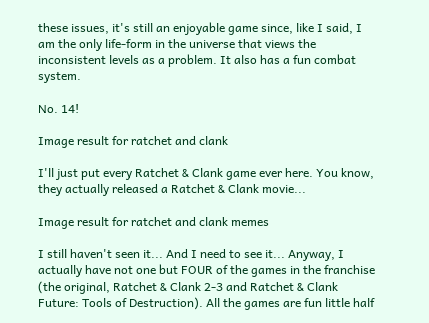these issues, it's still an enjoyable game since, like I said, I am the only life-form in the universe that views the inconsistent levels as a problem. It also has a fun combat system.

No. 14!

Image result for ratchet and clank

I'll just put every Ratchet & Clank game ever here. You know, they actually released a Ratchet & Clank movie...

Image result for ratchet and clank memes

I still haven't seen it... And I need to see it... Anyway, I actually have not one but FOUR of the games in the franchise (the original, Ratchet & Clank 2-3 and Ratchet & Clank Future: Tools of Destruction). All the games are fun little half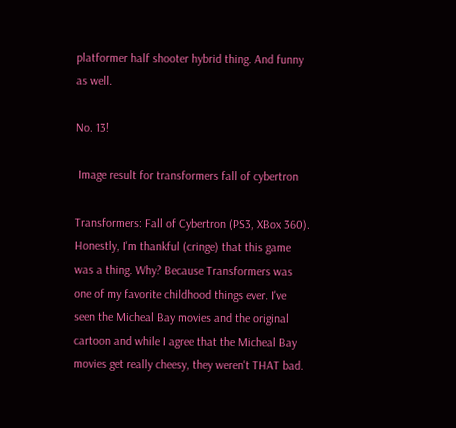platformer half shooter hybrid thing. And funny as well.

No. 13!

 Image result for transformers fall of cybertron

Transformers: Fall of Cybertron (PS3, XBox 360). Honestly, I'm thankful (cringe) that this game was a thing. Why? Because Transformers was one of my favorite childhood things ever. I've seen the Micheal Bay movies and the original cartoon and while I agree that the Micheal Bay movies get really cheesy, they weren't THAT bad.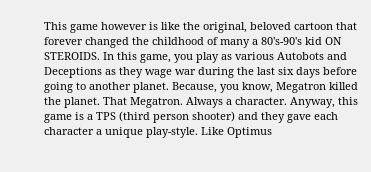This game however is like the original, beloved cartoon that forever changed the childhood of many a 80's-90's kid ON STEROIDS. In this game, you play as various Autobots and Deceptions as they wage war during the last six days before going to another planet. Because, you know, Megatron killed the planet. That Megatron. Always a character. Anyway, this game is a TPS (third person shooter) and they gave each character a unique play-style. Like Optimus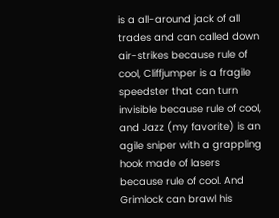is a all-around jack of all trades and can called down air-strikes because rule of cool, Cliffjumper is a fragile speedster that can turn invisible because rule of cool, and Jazz (my favorite) is an agile sniper with a grappling hook made of lasers because rule of cool. And Grimlock can brawl his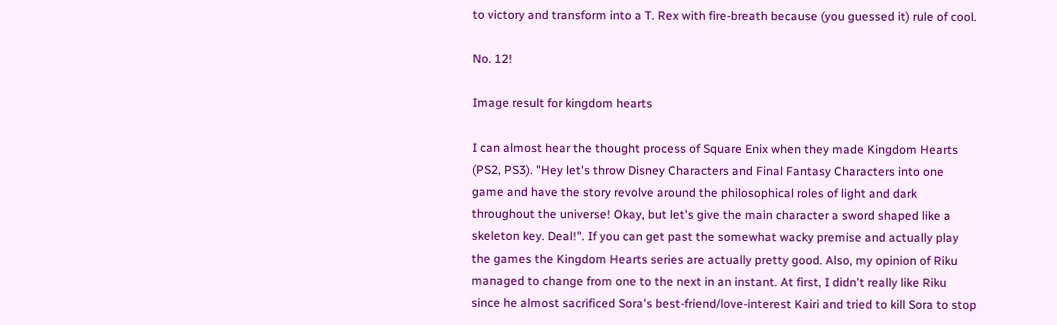to victory and transform into a T. Rex with fire-breath because (you guessed it) rule of cool.

No. 12!

Image result for kingdom hearts

I can almost hear the thought process of Square Enix when they made Kingdom Hearts (PS2, PS3). "Hey let's throw Disney Characters and Final Fantasy Characters into one game and have the story revolve around the philosophical roles of light and dark throughout the universe! Okay, but let's give the main character a sword shaped like a skeleton key. Deal!". If you can get past the somewhat wacky premise and actually play the games the Kingdom Hearts series are actually pretty good. Also, my opinion of Riku managed to change from one to the next in an instant. At first, I didn't really like Riku since he almost sacrificed Sora's best-friend/love-interest Kairi and tried to kill Sora to stop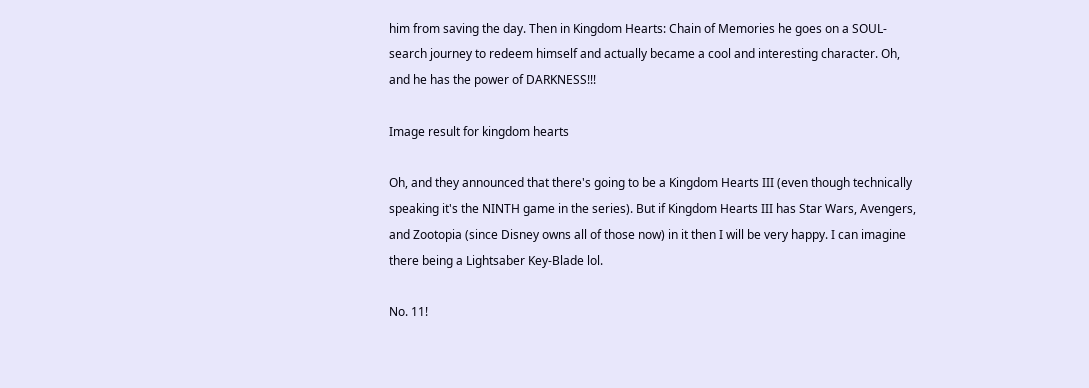him from saving the day. Then in Kingdom Hearts: Chain of Memories he goes on a SOUL-search journey to redeem himself and actually became a cool and interesting character. Oh, and he has the power of DARKNESS!!!

Image result for kingdom hearts

Oh, and they announced that there's going to be a Kingdom Hearts III (even though technically speaking it's the NINTH game in the series). But if Kingdom Hearts III has Star Wars, Avengers, and Zootopia (since Disney owns all of those now) in it then I will be very happy. I can imagine there being a Lightsaber Key-Blade lol.

No. 11!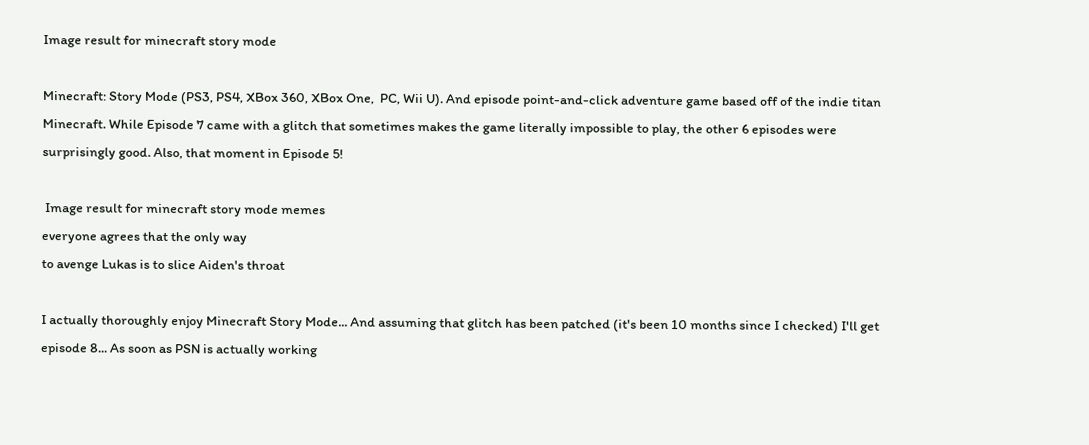Image result for minecraft story mode

Minecraft: Story Mode (PS3, PS4, XBox 360, XBox One,  PC, Wii U). And episode point-and-click adventure game based off of the indie titan Minecraft. While Episode 7 came with a glitch that sometimes makes the game literally impossible to play, the other 6 episodes were surprisingly good. Also, that moment in Episode 5!

 Image result for minecraft story mode memes
everyone agrees that the only way
to avenge Lukas is to slice Aiden's throat

I actually thoroughly enjoy Minecraft Story Mode... And assuming that glitch has been patched (it's been 10 months since I checked) I'll get episode 8... As soon as PSN is actually working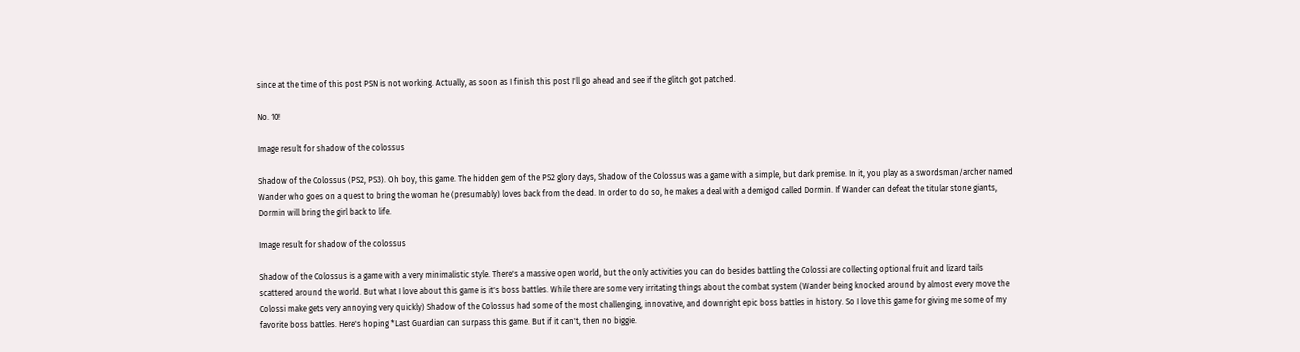since at the time of this post PSN is not working. Actually, as soon as I finish this post I'll go ahead and see if the glitch got patched.

No. 10!

Image result for shadow of the colossus

Shadow of the Colossus (PS2, PS3). Oh boy, this game. The hidden gem of the PS2 glory days, Shadow of the Colossus was a game with a simple, but dark premise. In it, you play as a swordsman/archer named Wander who goes on a quest to bring the woman he (presumably) loves back from the dead. In order to do so, he makes a deal with a demigod called Dormin. If Wander can defeat the titular stone giants, Dormin will bring the girl back to life.

Image result for shadow of the colossus

Shadow of the Colossus is a game with a very minimalistic style. There's a massive open world, but the only activities you can do besides battling the Colossi are collecting optional fruit and lizard tails scattered around the world. But what I love about this game is it's boss battles. While there are some very irritating things about the combat system (Wander being knocked around by almost every move the Colossi make gets very annoying very quickly) Shadow of the Colossus had some of the most challenging, innovative, and downright epic boss battles in history. So I love this game for giving me some of my favorite boss battles. Here's hoping *Last Guardian can surpass this game. But if it can't, then no biggie.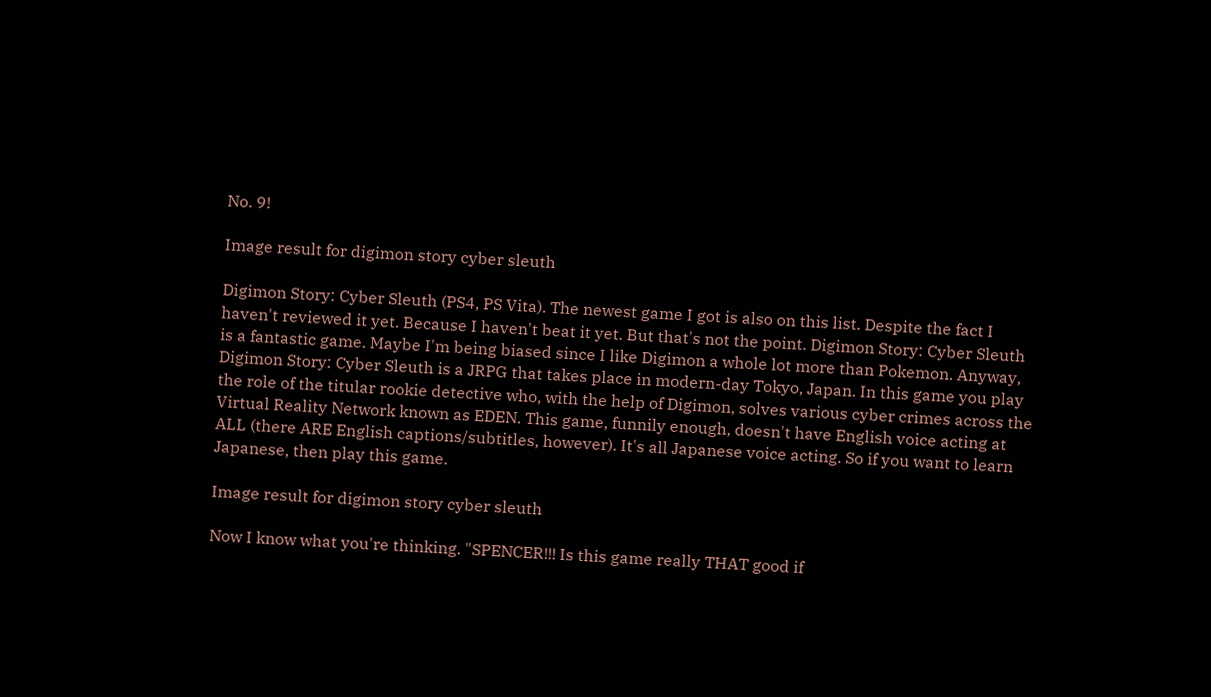No. 9!

Image result for digimon story cyber sleuth

Digimon Story: Cyber Sleuth (PS4, PS Vita). The newest game I got is also on this list. Despite the fact I haven't reviewed it yet. Because I haven't beat it yet. But that's not the point. Digimon Story: Cyber Sleuth is a fantastic game. Maybe I'm being biased since I like Digimon a whole lot more than Pokemon. Anyway, Digimon Story: Cyber Sleuth is a JRPG that takes place in modern-day Tokyo, Japan. In this game you play the role of the titular rookie detective who, with the help of Digimon, solves various cyber crimes across the Virtual Reality Network known as EDEN. This game, funnily enough, doesn't have English voice acting at ALL (there ARE English captions/subtitles, however). It's all Japanese voice acting. So if you want to learn Japanese, then play this game.

Image result for digimon story cyber sleuth

Now I know what you're thinking. "SPENCER!!! Is this game really THAT good if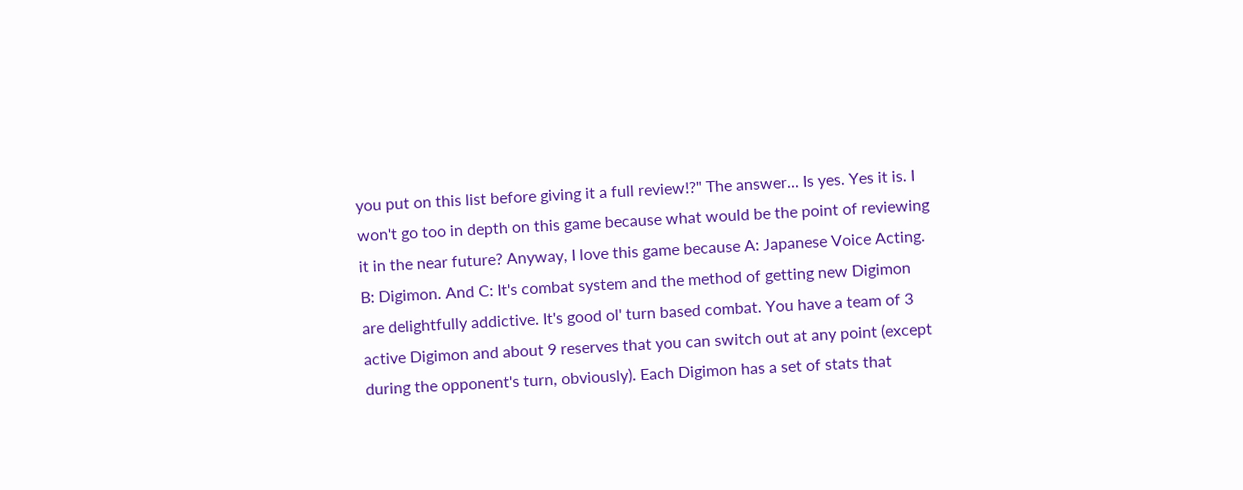you put on this list before giving it a full review!?" The answer... Is yes. Yes it is. I won't go too in depth on this game because what would be the point of reviewing it in the near future? Anyway, I love this game because A: Japanese Voice Acting. B: Digimon. And C: It's combat system and the method of getting new Digimon are delightfully addictive. It's good ol' turn based combat. You have a team of 3 active Digimon and about 9 reserves that you can switch out at any point (except during the opponent's turn, obviously). Each Digimon has a set of stats that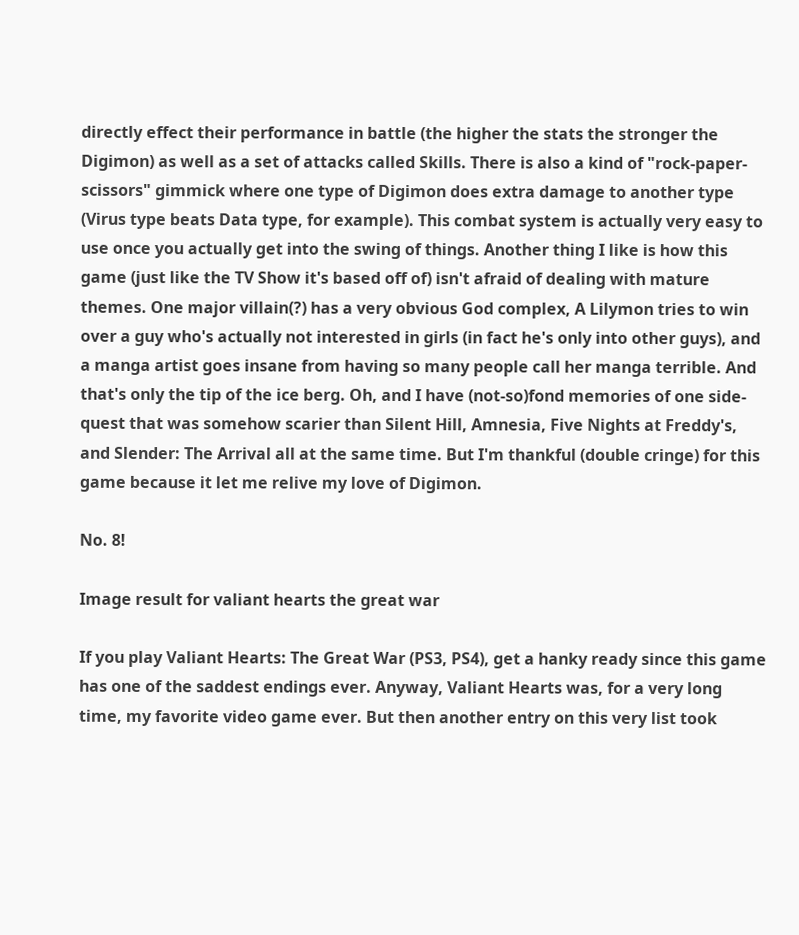directly effect their performance in battle (the higher the stats the stronger the Digimon) as well as a set of attacks called Skills. There is also a kind of "rock-paper-scissors" gimmick where one type of Digimon does extra damage to another type (Virus type beats Data type, for example). This combat system is actually very easy to use once you actually get into the swing of things. Another thing I like is how this game (just like the TV Show it's based off of) isn't afraid of dealing with mature themes. One major villain(?) has a very obvious God complex, A Lilymon tries to win over a guy who's actually not interested in girls (in fact he's only into other guys), and a manga artist goes insane from having so many people call her manga terrible. And that's only the tip of the ice berg. Oh, and I have (not-so)fond memories of one side-quest that was somehow scarier than Silent Hill, Amnesia, Five Nights at Freddy's, and Slender: The Arrival all at the same time. But I'm thankful (double cringe) for this game because it let me relive my love of Digimon.

No. 8!

Image result for valiant hearts the great war

If you play Valiant Hearts: The Great War (PS3, PS4), get a hanky ready since this game has one of the saddest endings ever. Anyway, Valiant Hearts was, for a very long time, my favorite video game ever. But then another entry on this very list took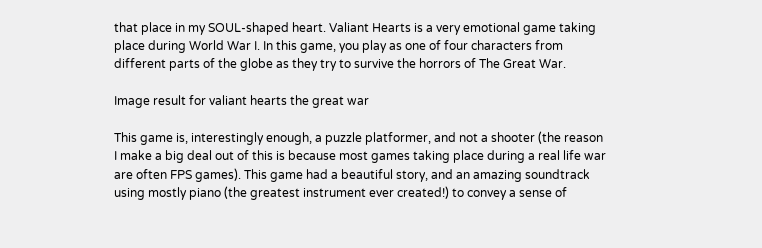that place in my SOUL-shaped heart. Valiant Hearts is a very emotional game taking place during World War I. In this game, you play as one of four characters from different parts of the globe as they try to survive the horrors of The Great War.

Image result for valiant hearts the great war

This game is, interestingly enough, a puzzle platformer, and not a shooter (the reason I make a big deal out of this is because most games taking place during a real life war are often FPS games). This game had a beautiful story, and an amazing soundtrack using mostly piano (the greatest instrument ever created!) to convey a sense of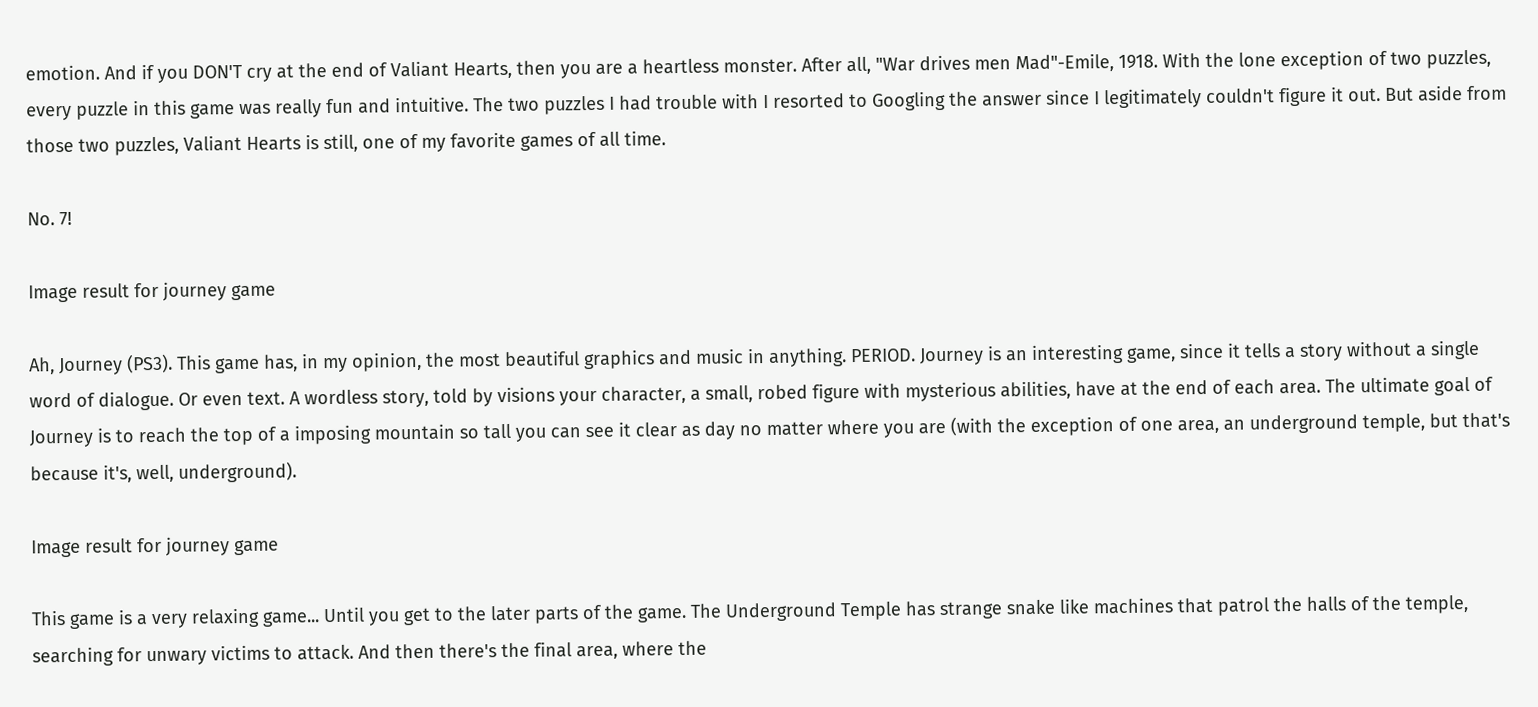emotion. And if you DON'T cry at the end of Valiant Hearts, then you are a heartless monster. After all, "War drives men Mad"-Emile, 1918. With the lone exception of two puzzles, every puzzle in this game was really fun and intuitive. The two puzzles I had trouble with I resorted to Googling the answer since I legitimately couldn't figure it out. But aside from those two puzzles, Valiant Hearts is still, one of my favorite games of all time.

No. 7!

Image result for journey game

Ah, Journey (PS3). This game has, in my opinion, the most beautiful graphics and music in anything. PERIOD. Journey is an interesting game, since it tells a story without a single word of dialogue. Or even text. A wordless story, told by visions your character, a small, robed figure with mysterious abilities, have at the end of each area. The ultimate goal of Journey is to reach the top of a imposing mountain so tall you can see it clear as day no matter where you are (with the exception of one area, an underground temple, but that's because it's, well, underground).

Image result for journey game

This game is a very relaxing game... Until you get to the later parts of the game. The Underground Temple has strange snake like machines that patrol the halls of the temple, searching for unwary victims to attack. And then there's the final area, where the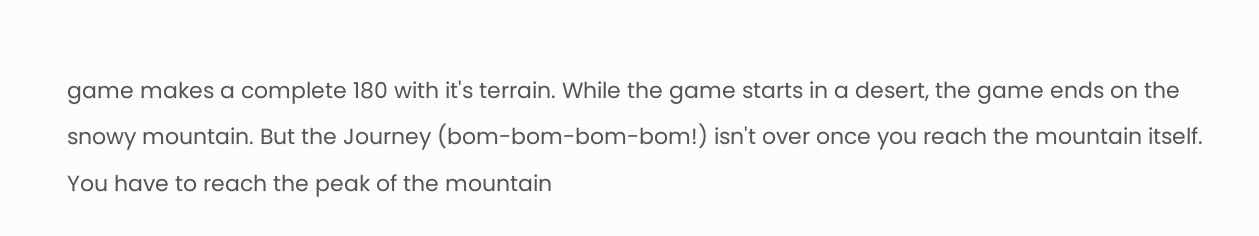game makes a complete 180 with it's terrain. While the game starts in a desert, the game ends on the snowy mountain. But the Journey (bom-bom-bom-bom!) isn't over once you reach the mountain itself. You have to reach the peak of the mountain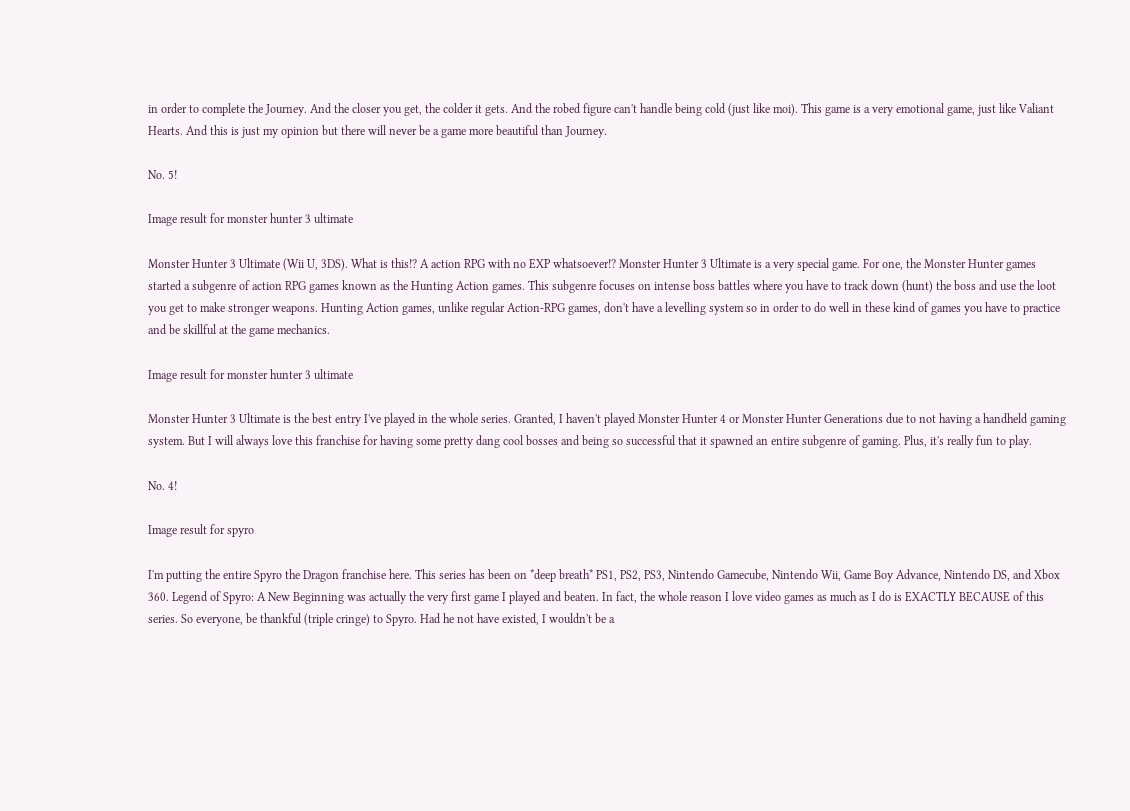in order to complete the Journey. And the closer you get, the colder it gets. And the robed figure can't handle being cold (just like moi). This game is a very emotional game, just like Valiant Hearts. And this is just my opinion but there will never be a game more beautiful than Journey.

No. 5!

Image result for monster hunter 3 ultimate

Monster Hunter 3 Ultimate (Wii U, 3DS). What is this!? A action RPG with no EXP whatsoever!? Monster Hunter 3 Ultimate is a very special game. For one, the Monster Hunter games started a subgenre of action RPG games known as the Hunting Action games. This subgenre focuses on intense boss battles where you have to track down (hunt) the boss and use the loot you get to make stronger weapons. Hunting Action games, unlike regular Action-RPG games, don't have a levelling system so in order to do well in these kind of games you have to practice and be skillful at the game mechanics.

Image result for monster hunter 3 ultimate

Monster Hunter 3 Ultimate is the best entry I've played in the whole series. Granted, I haven't played Monster Hunter 4 or Monster Hunter Generations due to not having a handheld gaming system. But I will always love this franchise for having some pretty dang cool bosses and being so successful that it spawned an entire subgenre of gaming. Plus, it's really fun to play.

No. 4!

Image result for spyro

I'm putting the entire Spyro the Dragon franchise here. This series has been on *deep breath* PS1, PS2, PS3, Nintendo Gamecube, Nintendo Wii, Game Boy Advance, Nintendo DS, and Xbox 360. Legend of Spyro: A New Beginning was actually the very first game I played and beaten. In fact, the whole reason I love video games as much as I do is EXACTLY BECAUSE of this series. So everyone, be thankful (triple cringe) to Spyro. Had he not have existed, I wouldn't be a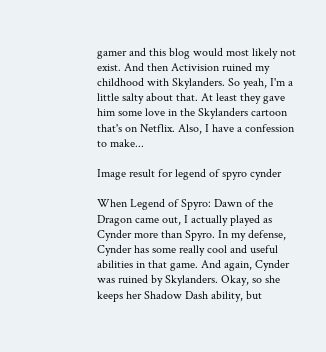gamer and this blog would most likely not exist. And then Activision ruined my childhood with Skylanders. So yeah, I'm a little salty about that. At least they gave him some love in the Skylanders cartoon that's on Netflix. Also, I have a confession to make...

Image result for legend of spyro cynder

When Legend of Spyro: Dawn of the Dragon came out, I actually played as Cynder more than Spyro. In my defense, Cynder has some really cool and useful abilities in that game. And again, Cynder was ruined by Skylanders. Okay, so she keeps her Shadow Dash ability, but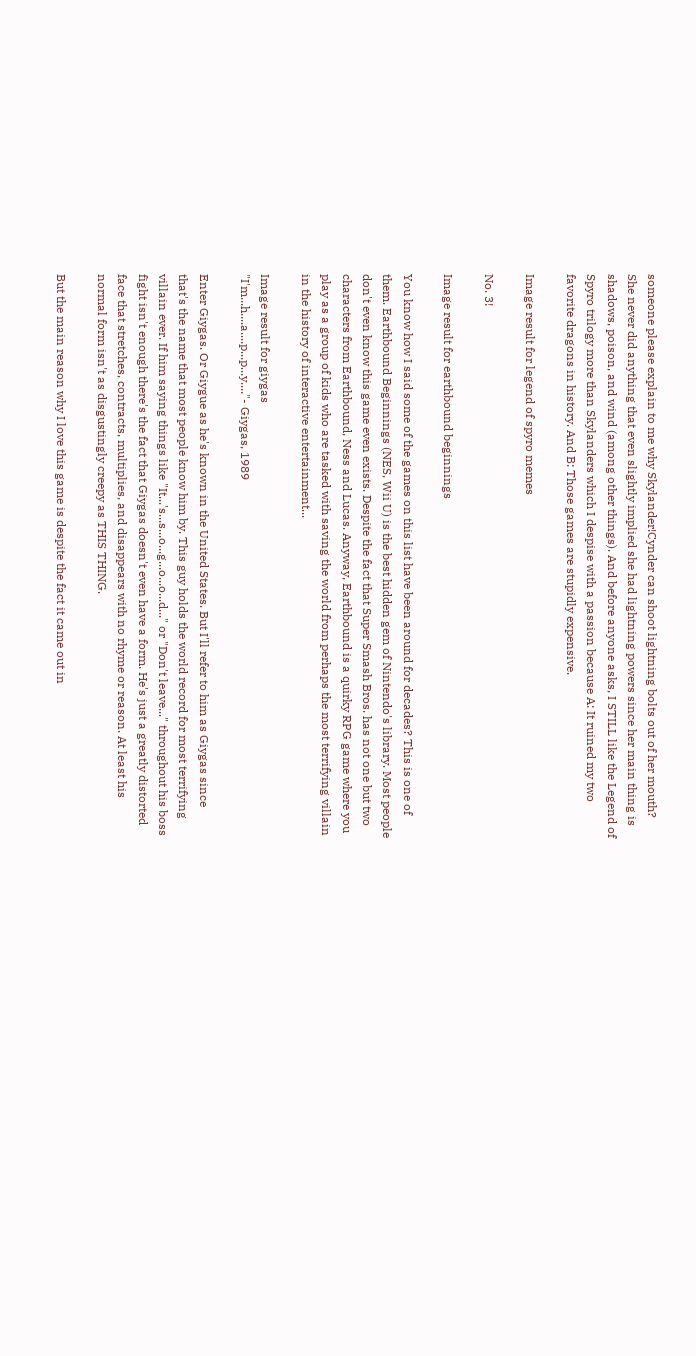someone please explain to me why Skylander!Cynder can shoot lightning bolts out of her mouth? She never did anything that even slightly implied she had lightning powers since her main thing is shadows, poison, and wind (among other things). And before anyone asks, I STILL like the Legend of Spyro trilogy more than Skylanders which I despise with a passion because A: It ruined my two favorite dragons in history. And B: Those games are stupidly expensive.

Image result for legend of spyro memes

No. 3!

Image result for earthbound beginnings

You know how I said some of the games on this list have been around for decades? This is one of them. Earthbound Beginnings (NES, Wii U) is the best hidden gem of Nintendo's library. Most people don't even know this game even exists. Despite the fact that Super Smash Bros. has not one but two characters from Earthbound, Ness and Lucas. Anyway, Earthbound is a quirky RPG game where you play as a group of kids who are tasked with saving the world from perhaps the most terrifying villain in the history of interactive entertainment...

Image result for giygas
"I'm...h....a....p...p...y...."- Giygas, 1989

Enter Giygas. Or Giygue as he's known in the United States. But I'll refer to him as Giygas since that's the name that most people know him by. This guy holds the world record for most terrifying villain ever. If him saying things like "It...'s...s...o...g...o...o...d..." or "Don't leave..." throughout his boss fight isn't enough there's the fact that Giygas doesn't even have a form. He's just a greatly distorted face that stretches, contracts, multiplies, and disappears with no rhyme or reason. At least his normal form isn't as disgustingly creepy as THIS THING.

But the main reason why I love this game is despite the fact it came out in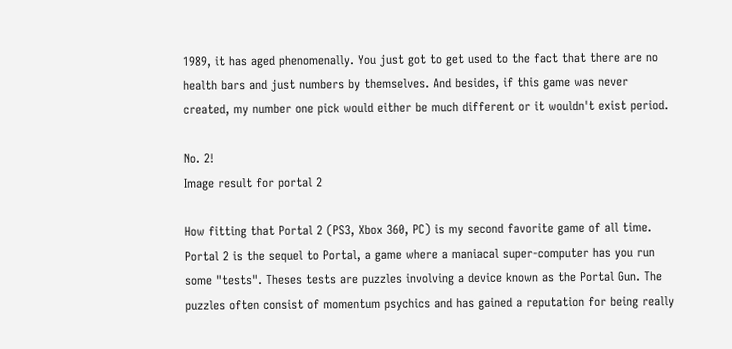1989, it has aged phenomenally. You just got to get used to the fact that there are no health bars and just numbers by themselves. And besides, if this game was never created, my number one pick would either be much different or it wouldn't exist period.

No. 2!
Image result for portal 2

How fitting that Portal 2 (PS3, Xbox 360, PC) is my second favorite game of all time. Portal 2 is the sequel to Portal, a game where a maniacal super-computer has you run some "tests". Theses tests are puzzles involving a device known as the Portal Gun. The puzzles often consist of momentum psychics and has gained a reputation for being really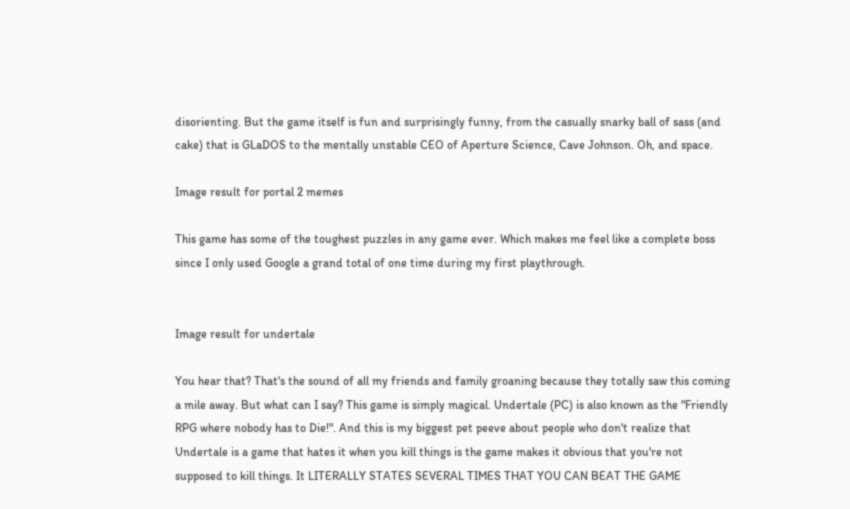disorienting. But the game itself is fun and surprisingly funny, from the casually snarky ball of sass (and cake) that is GLaDOS to the mentally unstable CEO of Aperture Science, Cave Johnson. Oh, and space.

Image result for portal 2 memes

This game has some of the toughest puzzles in any game ever. Which makes me feel like a complete boss since I only used Google a grand total of one time during my first playthrough.


Image result for undertale

You hear that? That's the sound of all my friends and family groaning because they totally saw this coming a mile away. But what can I say? This game is simply magical. Undertale (PC) is also known as the "Friendly RPG where nobody has to Die!". And this is my biggest pet peeve about people who don't realize that Undertale is a game that hates it when you kill things is the game makes it obvious that you're not supposed to kill things. It LITERALLY STATES SEVERAL TIMES THAT YOU CAN BEAT THE GAME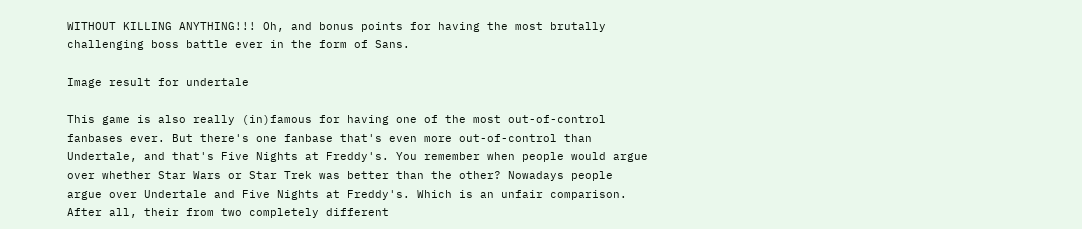WITHOUT KILLING ANYTHING!!! Oh, and bonus points for having the most brutally challenging boss battle ever in the form of Sans.

Image result for undertale

This game is also really (in)famous for having one of the most out-of-control fanbases ever. But there's one fanbase that's even more out-of-control than Undertale, and that's Five Nights at Freddy's. You remember when people would argue over whether Star Wars or Star Trek was better than the other? Nowadays people argue over Undertale and Five Nights at Freddy's. Which is an unfair comparison. After all, their from two completely different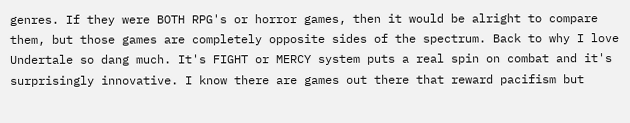genres. If they were BOTH RPG's or horror games, then it would be alright to compare them, but those games are completely opposite sides of the spectrum. Back to why I love Undertale so dang much. It's FIGHT or MERCY system puts a real spin on combat and it's surprisingly innovative. I know there are games out there that reward pacifism but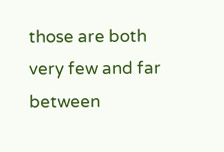those are both very few and far between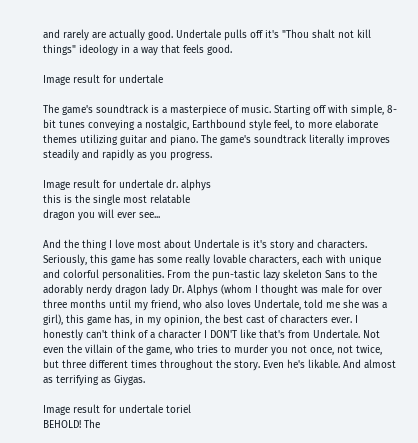and rarely are actually good. Undertale pulls off it's "Thou shalt not kill things" ideology in a way that feels good.

Image result for undertale

The game's soundtrack is a masterpiece of music. Starting off with simple, 8-bit tunes conveying a nostalgic, Earthbound style feel, to more elaborate themes utilizing guitar and piano. The game's soundtrack literally improves steadily and rapidly as you progress.

Image result for undertale dr. alphys
this is the single most relatable
dragon you will ever see...

And the thing I love most about Undertale is it's story and characters. Seriously, this game has some really lovable characters, each with unique and colorful personalities. From the pun-tastic lazy skeleton Sans to the adorably nerdy dragon lady Dr. Alphys (whom I thought was male for over three months until my friend, who also loves Undertale, told me she was a girl), this game has, in my opinion, the best cast of characters ever. I honestly can't think of a character I DON'T like that's from Undertale. Not even the villain of the game, who tries to murder you not once, not twice, but three different times throughout the story. Even he's likable. And almost as terrifying as Giygas.

Image result for undertale toriel
BEHOLD! The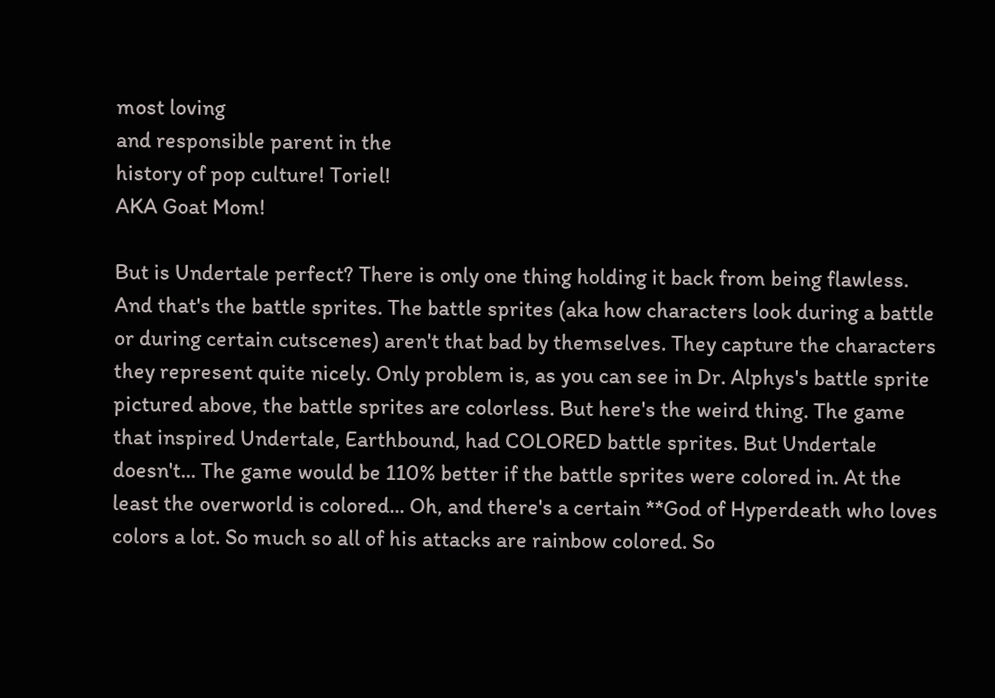most loving
and responsible parent in the
history of pop culture! Toriel!
AKA Goat Mom!

But is Undertale perfect? There is only one thing holding it back from being flawless. And that's the battle sprites. The battle sprites (aka how characters look during a battle or during certain cutscenes) aren't that bad by themselves. They capture the characters they represent quite nicely. Only problem is, as you can see in Dr. Alphys's battle sprite pictured above, the battle sprites are colorless. But here's the weird thing. The game that inspired Undertale, Earthbound, had COLORED battle sprites. But Undertale doesn't... The game would be 110% better if the battle sprites were colored in. At the least the overworld is colored... Oh, and there's a certain **God of Hyperdeath who loves colors a lot. So much so all of his attacks are rainbow colored. So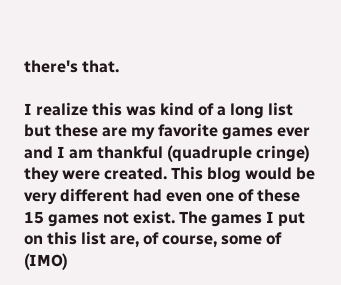there's that.

I realize this was kind of a long list but these are my favorite games ever and I am thankful (quadruple cringe) they were created. This blog would be very different had even one of these 15 games not exist. The games I put on this list are, of course, some of (IMO)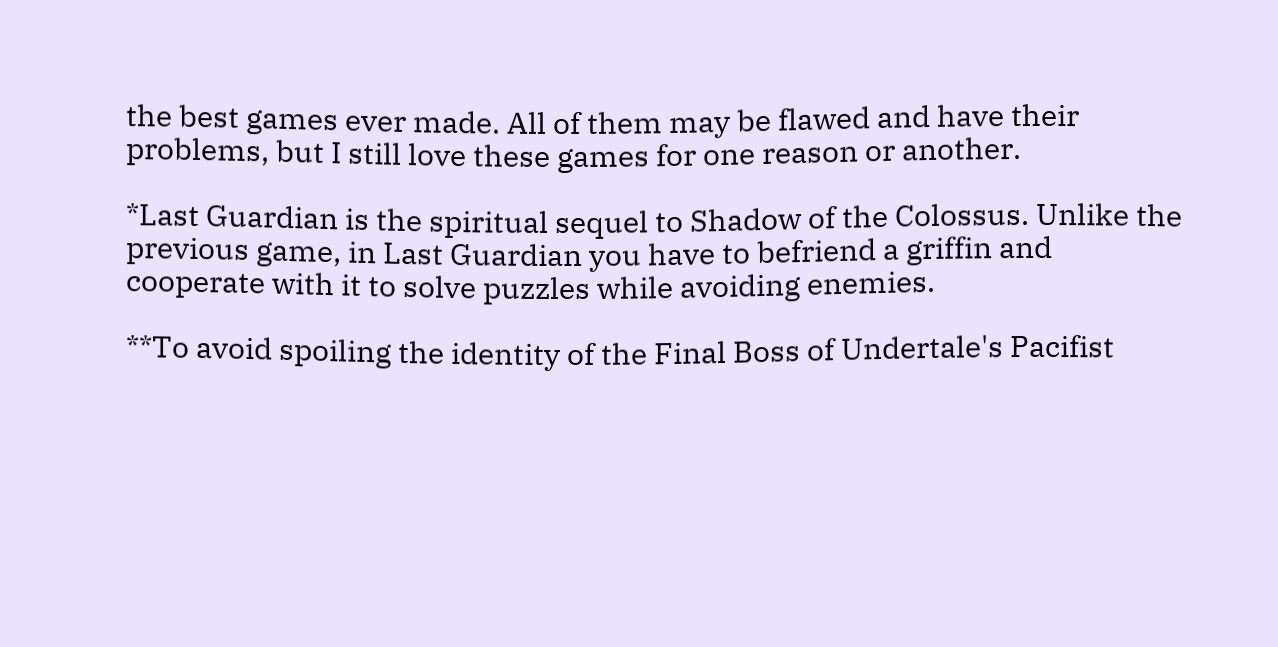the best games ever made. All of them may be flawed and have their problems, but I still love these games for one reason or another.

*Last Guardian is the spiritual sequel to Shadow of the Colossus. Unlike the previous game, in Last Guardian you have to befriend a griffin and cooperate with it to solve puzzles while avoiding enemies.

**To avoid spoiling the identity of the Final Boss of Undertale's Pacifist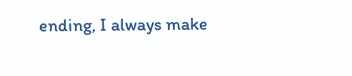ending, I always make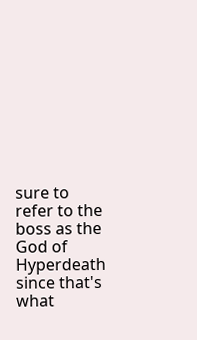sure to refer to the boss as the God of Hyperdeath since that's what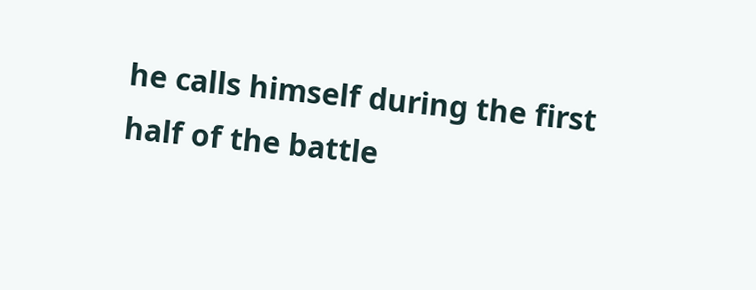he calls himself during the first half of the battle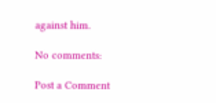against him.

No comments:

Post a Comment